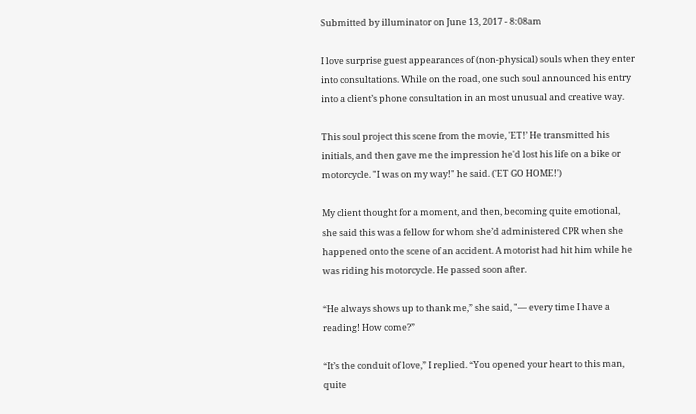Submitted by illuminator on June 13, 2017 - 8:08am

I love surprise guest appearances of (non-physical) souls when they enter into consultations. While on the road, one such soul announced his entry into a client’s phone consultation in an most unusual and creative way.

This soul project this scene from the movie, 'ET!’ He transmitted his initials, and then gave me the impression he'd lost his life on a bike or motorcycle. "I was on my way!" he said. ('ET GO HOME!')

My client thought for a moment, and then, becoming quite emotional, she said this was a fellow for whom she’d administered CPR when she happened onto the scene of an accident. A motorist had hit him while he was riding his motorcycle. He passed soon after.

“He always shows up to thank me,” she said, "— every time I have a reading! How come?”

“It’s the conduit of love,” I replied. “You opened your heart to this man, quite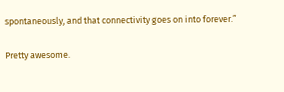spontaneously, and that connectivity goes on into forever.”

Pretty awesome.